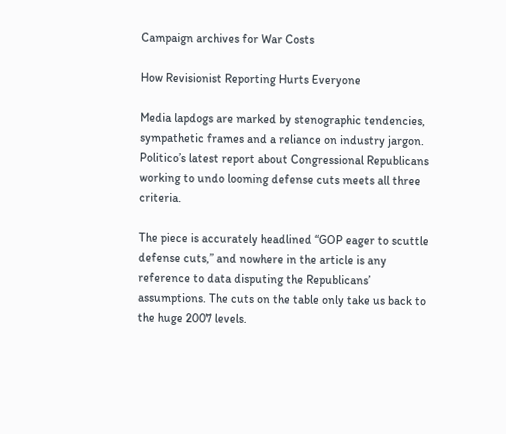Campaign archives for War Costs

How Revisionist Reporting Hurts Everyone

Media lapdogs are marked by stenographic tendencies, sympathetic frames and a reliance on industry jargon. Politico’s latest report about Congressional Republicans working to undo looming defense cuts meets all three criteria.

The piece is accurately headlined “GOP eager to scuttle defense cuts,” and nowhere in the article is any reference to data disputing the Republicans’ assumptions. The cuts on the table only take us back to the huge 2007 levels.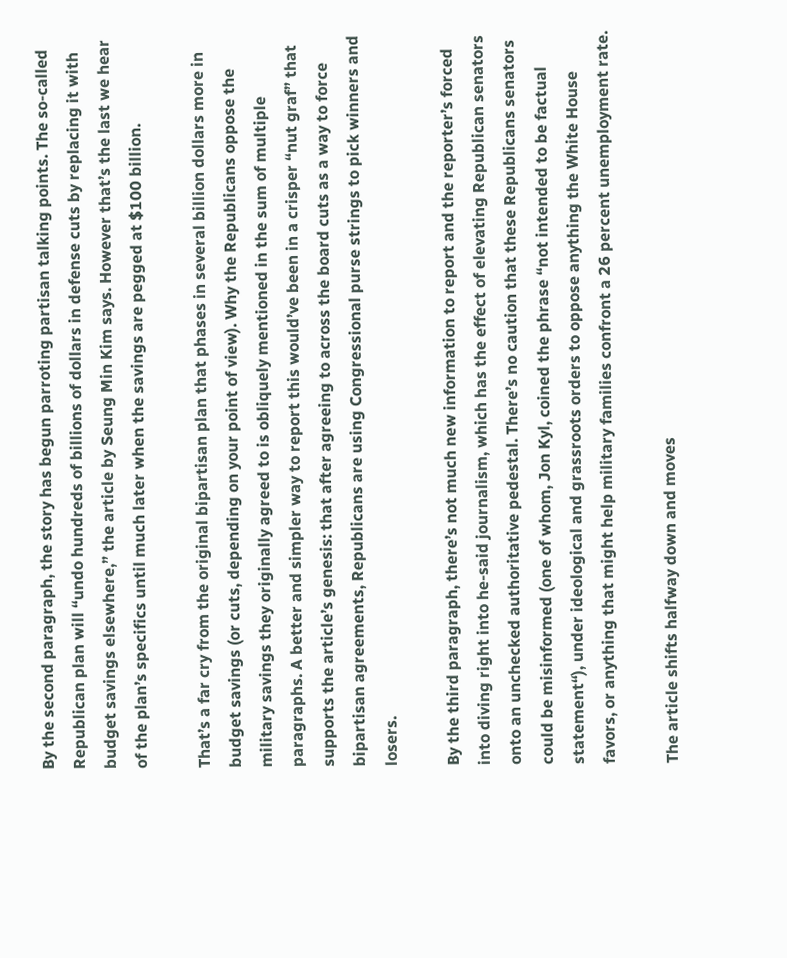By the second paragraph, the story has begun parroting partisan talking points. The so-called Republican plan will “undo hundreds of billions of dollars in defense cuts by replacing it with budget savings elsewhere,” the article by Seung Min Kim says. However that’s the last we hear of the plan’s specifics until much later when the savings are pegged at $100 billion.

That’s a far cry from the original bipartisan plan that phases in several billion dollars more in budget savings (or cuts, depending on your point of view). Why the Republicans oppose the military savings they originally agreed to is obliquely mentioned in the sum of multiple paragraphs. A better and simpler way to report this would’ve been in a crisper “nut graf” that supports the article’s genesis: that after agreeing to across the board cuts as a way to force bipartisan agreements, Republicans are using Congressional purse strings to pick winners and losers.

By the third paragraph, there’s not much new information to report and the reporter’s forced into diving right into he-said journalism, which has the effect of elevating Republican senators onto an unchecked authoritative pedestal. There’s no caution that these Republicans senators could be misinformed (one of whom, Jon Kyl, coined the phrase “not intended to be factual statement“), under ideological and grassroots orders to oppose anything the White House favors, or anything that might help military families confront a 26 percent unemployment rate.

The article shifts halfway down and moves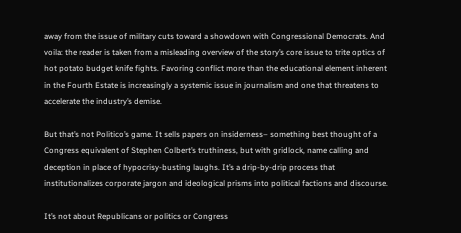away from the issue of military cuts toward a showdown with Congressional Democrats. And voila: the reader is taken from a misleading overview of the story’s core issue to trite optics of hot potato budget knife fights. Favoring conflict more than the educational element inherent in the Fourth Estate is increasingly a systemic issue in journalism and one that threatens to accelerate the industry’s demise.

But that’s not Politico’s game. It sells papers on insiderness– something best thought of a Congress equivalent of Stephen Colbert’s truthiness, but with gridlock, name calling and deception in place of hypocrisy-busting laughs. It’s a drip-by-drip process that institutionalizes corporate jargon and ideological prisms into political factions and discourse.

It’s not about Republicans or politics or Congress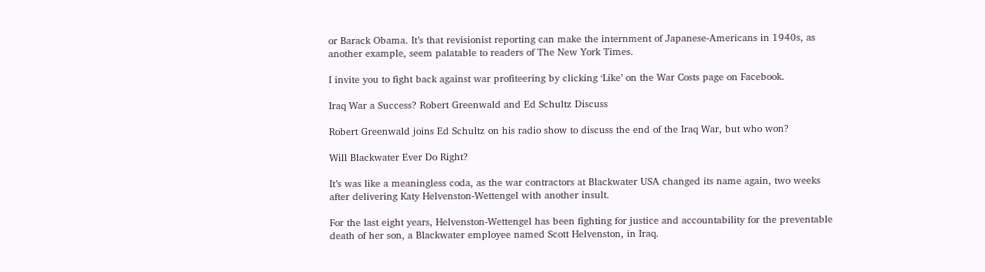or Barack Obama. It’s that revisionist reporting can make the internment of Japanese-Americans in 1940s, as another example, seem palatable to readers of The New York Times.

I invite you to fight back against war profiteering by clicking ‘Like’ on the War Costs page on Facebook.

Iraq War a Success? Robert Greenwald and Ed Schultz Discuss

Robert Greenwald joins Ed Schultz on his radio show to discuss the end of the Iraq War, but who won?

Will Blackwater Ever Do Right?

It’s was like a meaningless coda, as the war contractors at Blackwater USA changed its name again, two weeks after delivering Katy Helvenston-Wettengel with another insult.

For the last eight years, Helvenston-Wettengel has been fighting for justice and accountability for the preventable death of her son, a Blackwater employee named Scott Helvenston, in Iraq.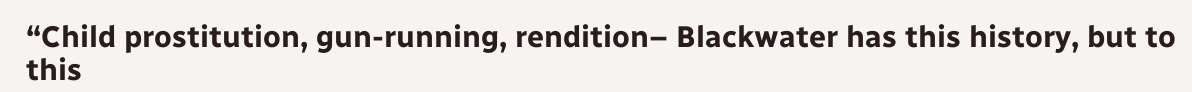“Child prostitution, gun-running, rendition– Blackwater has this history, but to this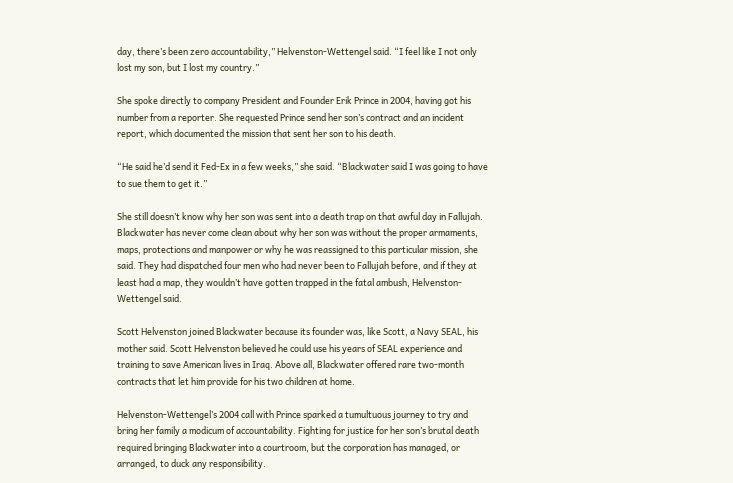day, there’s been zero accountability,” Helvenston-Wettengel said. “I feel like I not only lost my son, but I lost my country.”

She spoke directly to company President and Founder Erik Prince in 2004, having got his number from a reporter. She requested Prince send her son’s contract and an incident report, which documented the mission that sent her son to his death.

“He said he’d send it Fed-Ex in a few weeks,” she said. “Blackwater said I was going to have to sue them to get it.”

She still doesn’t know why her son was sent into a death trap on that awful day in Fallujah. Blackwater has never come clean about why her son was without the proper armaments, maps, protections and manpower or why he was reassigned to this particular mission, she said. They had dispatched four men who had never been to Fallujah before, and if they at least had a map, they wouldn’t have gotten trapped in the fatal ambush, Helvenston-Wettengel said.

Scott Helvenston joined Blackwater because its founder was, like Scott, a Navy SEAL, his mother said. Scott Helvenston believed he could use his years of SEAL experience and training to save American lives in Iraq. Above all, Blackwater offered rare two-month contracts that let him provide for his two children at home.

Helvenston-Wettengel’s 2004 call with Prince sparked a tumultuous journey to try and bring her family a modicum of accountability. Fighting for justice for her son’s brutal death required bringing Blackwater into a courtroom, but the corporation has managed, or arranged, to duck any responsibility.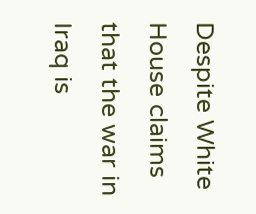Despite White House claims that the war in Iraq is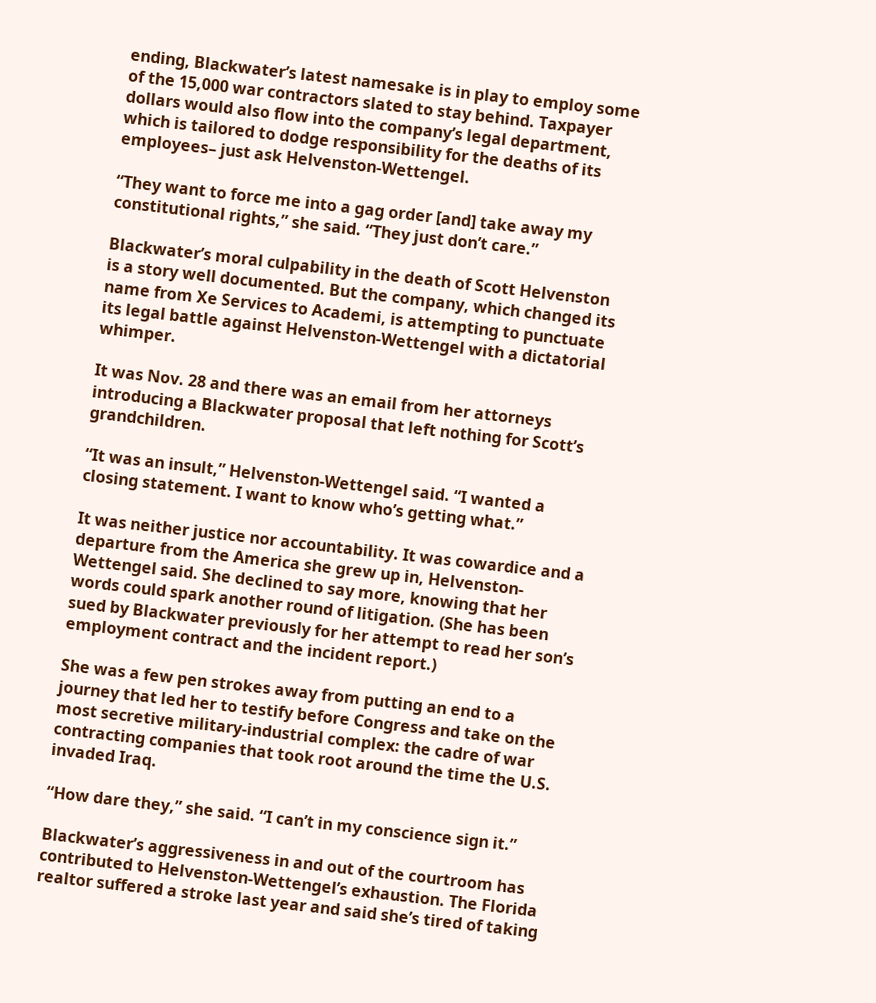ending, Blackwater’s latest namesake is in play to employ some of the 15,000 war contractors slated to stay behind. Taxpayer dollars would also flow into the company’s legal department, which is tailored to dodge responsibility for the deaths of its employees– just ask Helvenston-Wettengel.

“They want to force me into a gag order [and] take away my constitutional rights,” she said. “They just don’t care.”

Blackwater’s moral culpability in the death of Scott Helvenston is a story well documented. But the company, which changed its name from Xe Services to Academi, is attempting to punctuate its legal battle against Helvenston-Wettengel with a dictatorial whimper.

It was Nov. 28 and there was an email from her attorneys introducing a Blackwater proposal that left nothing for Scott’s grandchildren.

“It was an insult,” Helvenston-Wettengel said. “I wanted a closing statement. I want to know who’s getting what.”

It was neither justice nor accountability. It was cowardice and a departure from the America she grew up in, Helvenston-Wettengel said. She declined to say more, knowing that her words could spark another round of litigation. (She has been sued by Blackwater previously for her attempt to read her son’s employment contract and the incident report.)

She was a few pen strokes away from putting an end to a journey that led her to testify before Congress and take on the most secretive military-industrial complex: the cadre of war contracting companies that took root around the time the U.S. invaded Iraq.

“How dare they,” she said. “I can’t in my conscience sign it.”

Blackwater’s aggressiveness in and out of the courtroom has contributed to Helvenston-Wettengel’s exhaustion. The Florida realtor suffered a stroke last year and said she’s tired of taking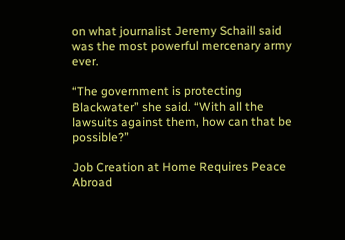on what journalist Jeremy Schaill said was the most powerful mercenary army ever.

“The government is protecting Blackwater” she said. “With all the lawsuits against them, how can that be possible?”

Job Creation at Home Requires Peace Abroad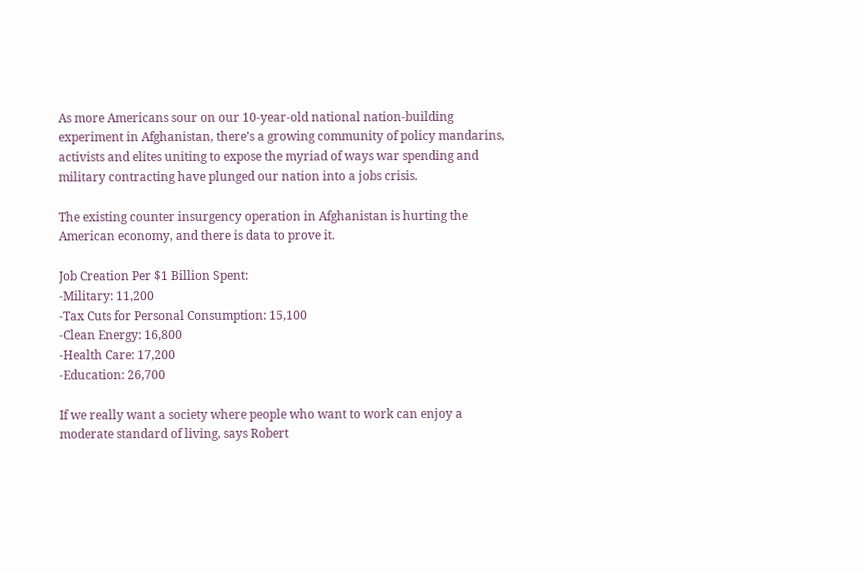As more Americans sour on our 10-year-old national nation-building experiment in Afghanistan, there’s a growing community of policy mandarins, activists and elites uniting to expose the myriad of ways war spending and military contracting have plunged our nation into a jobs crisis.

The existing counter insurgency operation in Afghanistan is hurting the American economy, and there is data to prove it.

Job Creation Per $1 Billion Spent:
-Military: 11,200
-Tax Cuts for Personal Consumption: 15,100
-Clean Energy: 16,800
-Health Care: 17,200
-Education: 26,700

If we really want a society where people who want to work can enjoy a moderate standard of living, says Robert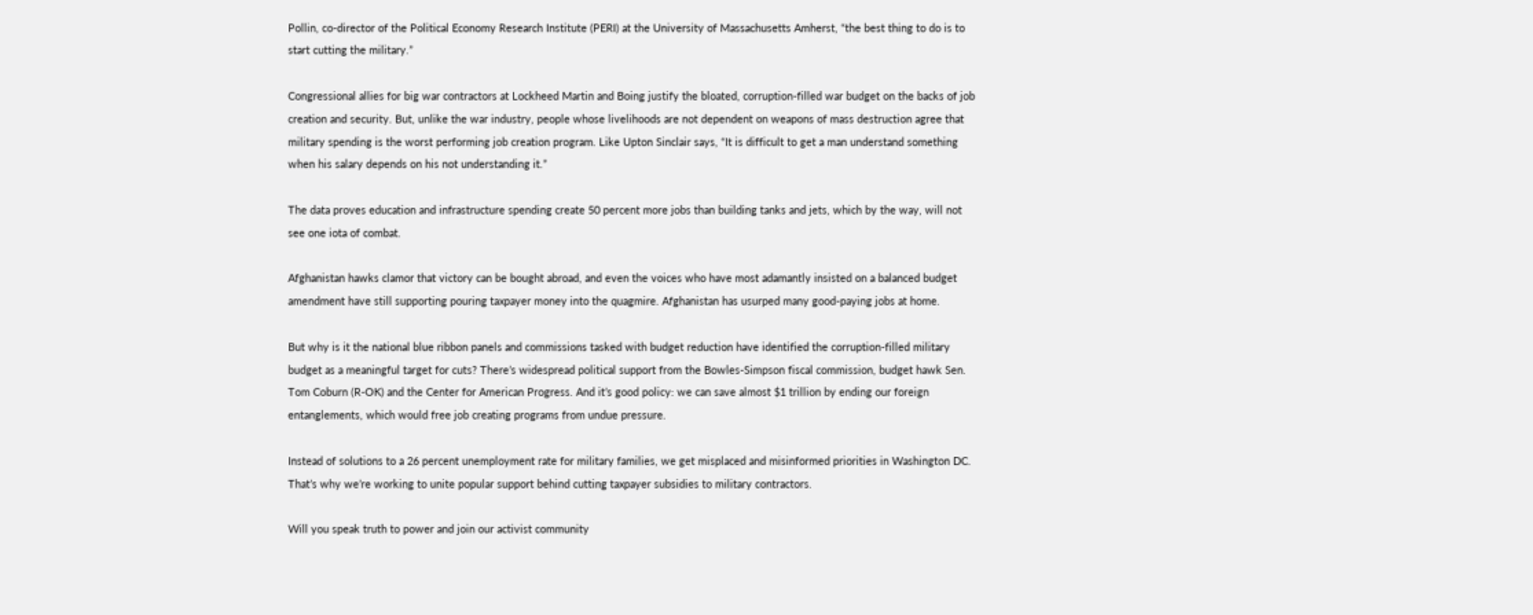Pollin, co-director of the Political Economy Research Institute (PERI) at the University of Massachusetts Amherst, “the best thing to do is to start cutting the military.”

Congressional allies for big war contractors at Lockheed Martin and Boing justify the bloated, corruption-filled war budget on the backs of job creation and security. But, unlike the war industry, people whose livelihoods are not dependent on weapons of mass destruction agree that military spending is the worst performing job creation program. Like Upton Sinclair says, “It is difficult to get a man understand something when his salary depends on his not understanding it.”

The data proves education and infrastructure spending create 50 percent more jobs than building tanks and jets, which by the way, will not see one iota of combat.

Afghanistan hawks clamor that victory can be bought abroad, and even the voices who have most adamantly insisted on a balanced budget amendment have still supporting pouring taxpayer money into the quagmire. Afghanistan has usurped many good-paying jobs at home.

But why is it the national blue ribbon panels and commissions tasked with budget reduction have identified the corruption-filled military budget as a meaningful target for cuts? There’s widespread political support from the Bowles-Simpson fiscal commission, budget hawk Sen. Tom Coburn (R-OK) and the Center for American Progress. And it’s good policy: we can save almost $1 trillion by ending our foreign entanglements, which would free job creating programs from undue pressure.

Instead of solutions to a 26 percent unemployment rate for military families, we get misplaced and misinformed priorities in Washington DC. That’s why we’re working to unite popular support behind cutting taxpayer subsidies to military contractors.

Will you speak truth to power and join our activist community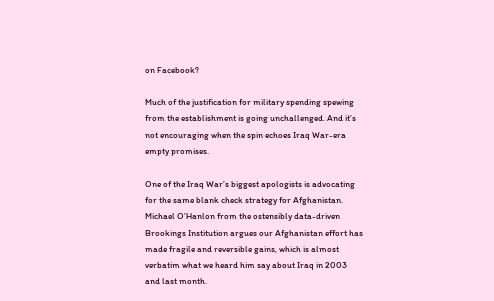on Facebook?

Much of the justification for military spending spewing from the establishment is going unchallenged. And it’s not encouraging when the spin echoes Iraq War-era empty promises.

One of the Iraq War’s biggest apologists is advocating for the same blank check strategy for Afghanistan. Michael O’Hanlon from the ostensibly data-driven Brookings Institution argues our Afghanistan effort has made fragile and reversible gains, which is almost verbatim what we heard him say about Iraq in 2003 and last month.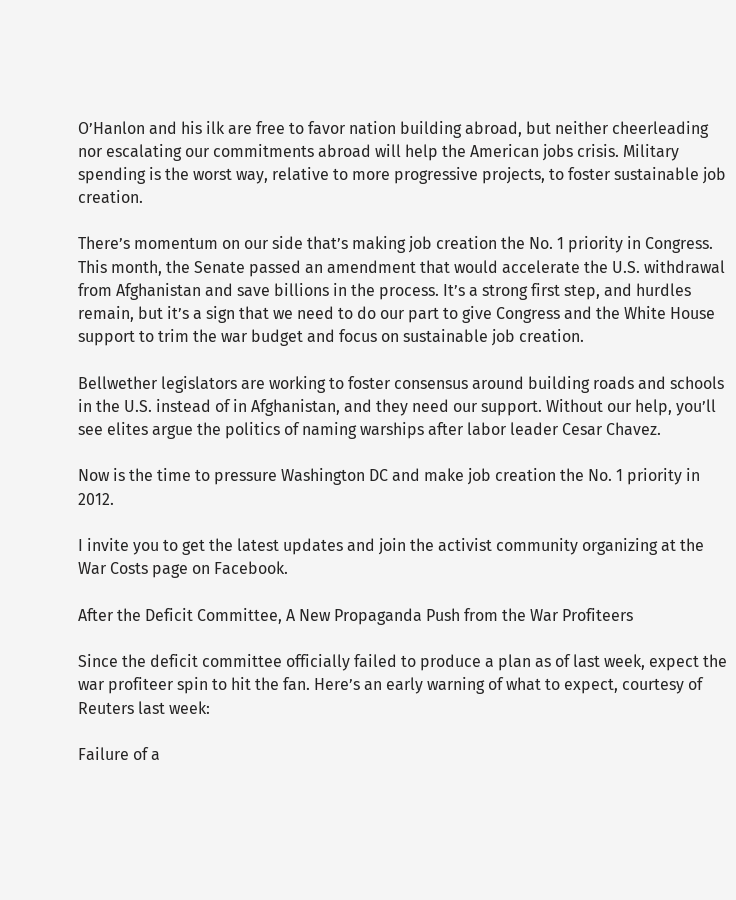O’Hanlon and his ilk are free to favor nation building abroad, but neither cheerleading nor escalating our commitments abroad will help the American jobs crisis. Military spending is the worst way, relative to more progressive projects, to foster sustainable job creation.

There’s momentum on our side that’s making job creation the No. 1 priority in Congress. This month, the Senate passed an amendment that would accelerate the U.S. withdrawal from Afghanistan and save billions in the process. It’s a strong first step, and hurdles remain, but it’s a sign that we need to do our part to give Congress and the White House support to trim the war budget and focus on sustainable job creation.

Bellwether legislators are working to foster consensus around building roads and schools in the U.S. instead of in Afghanistan, and they need our support. Without our help, you’ll see elites argue the politics of naming warships after labor leader Cesar Chavez.

Now is the time to pressure Washington DC and make job creation the No. 1 priority in 2012.

I invite you to get the latest updates and join the activist community organizing at the War Costs page on Facebook.

After the Deficit Committee, A New Propaganda Push from the War Profiteers

Since the deficit committee officially failed to produce a plan as of last week, expect the war profiteer spin to hit the fan. Here’s an early warning of what to expect, courtesy of Reuters last week:

Failure of a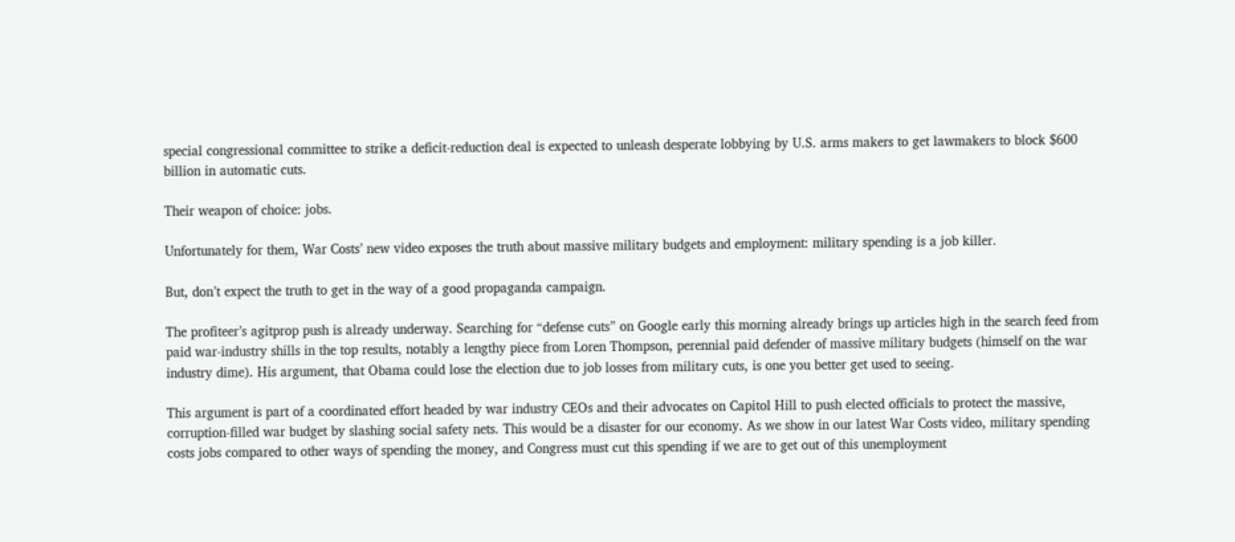special congressional committee to strike a deficit-reduction deal is expected to unleash desperate lobbying by U.S. arms makers to get lawmakers to block $600 billion in automatic cuts.

Their weapon of choice: jobs.

Unfortunately for them, War Costs’ new video exposes the truth about massive military budgets and employment: military spending is a job killer.

But, don’t expect the truth to get in the way of a good propaganda campaign.

The profiteer’s agitprop push is already underway. Searching for “defense cuts” on Google early this morning already brings up articles high in the search feed from paid war-industry shills in the top results, notably a lengthy piece from Loren Thompson, perennial paid defender of massive military budgets (himself on the war industry dime). His argument, that Obama could lose the election due to job losses from military cuts, is one you better get used to seeing.

This argument is part of a coordinated effort headed by war industry CEOs and their advocates on Capitol Hill to push elected officials to protect the massive, corruption-filled war budget by slashing social safety nets. This would be a disaster for our economy. As we show in our latest War Costs video, military spending costs jobs compared to other ways of spending the money, and Congress must cut this spending if we are to get out of this unemployment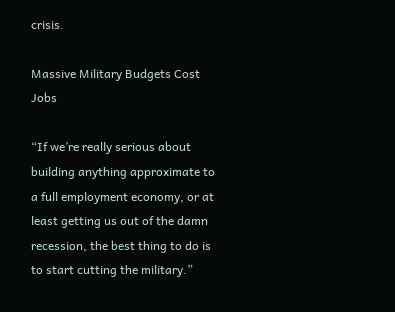crisis.

Massive Military Budgets Cost Jobs

“If we’re really serious about building anything approximate to a full employment economy, or at least getting us out of the damn recession, the best thing to do is to start cutting the military.”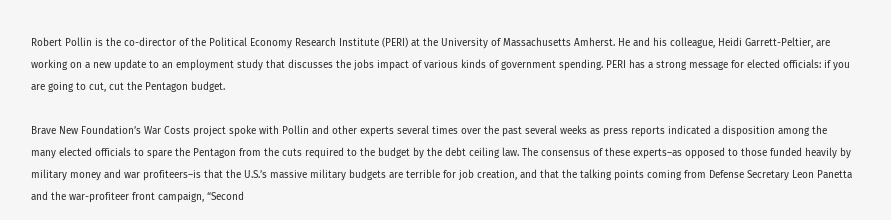Robert Pollin is the co-director of the Political Economy Research Institute (PERI) at the University of Massachusetts Amherst. He and his colleague, Heidi Garrett-Peltier, are working on a new update to an employment study that discusses the jobs impact of various kinds of government spending. PERI has a strong message for elected officials: if you are going to cut, cut the Pentagon budget.

Brave New Foundation’s War Costs project spoke with Pollin and other experts several times over the past several weeks as press reports indicated a disposition among the many elected officials to spare the Pentagon from the cuts required to the budget by the debt ceiling law. The consensus of these experts–as opposed to those funded heavily by military money and war profiteers–is that the U.S.’s massive military budgets are terrible for job creation, and that the talking points coming from Defense Secretary Leon Panetta and the war-profiteer front campaign, “Second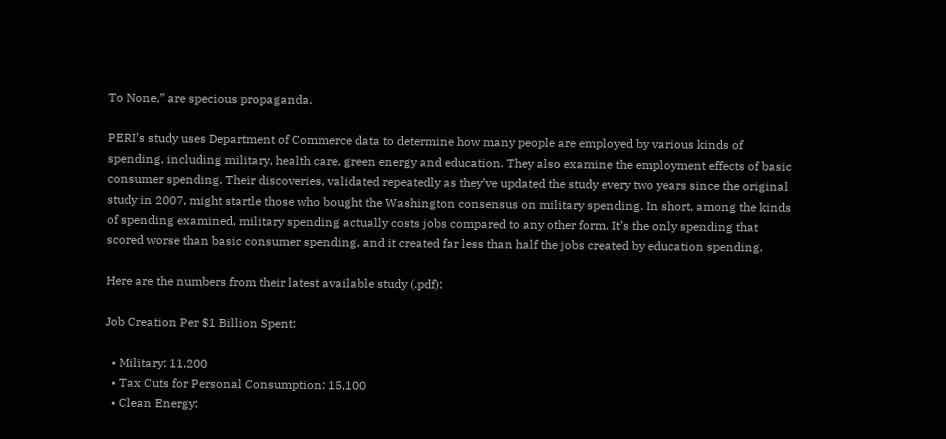To None,” are specious propaganda.

PERI’s study uses Department of Commerce data to determine how many people are employed by various kinds of spending, including military, health care, green energy and education. They also examine the employment effects of basic consumer spending. Their discoveries, validated repeatedly as they’ve updated the study every two years since the original study in 2007, might startle those who bought the Washington consensus on military spending. In short, among the kinds of spending examined, military spending actually costs jobs compared to any other form. It’s the only spending that scored worse than basic consumer spending, and it created far less than half the jobs created by education spending.

Here are the numbers from their latest available study (.pdf):

Job Creation Per $1 Billion Spent:

  • Military: 11,200
  • Tax Cuts for Personal Consumption: 15,100
  • Clean Energy: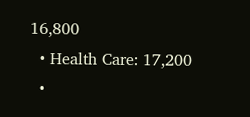16,800
  • Health Care: 17,200
  •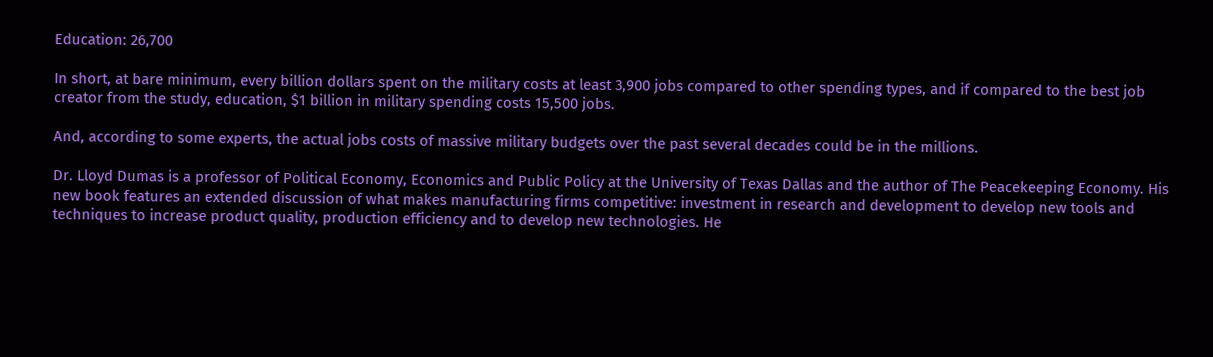Education: 26,700

In short, at bare minimum, every billion dollars spent on the military costs at least 3,900 jobs compared to other spending types, and if compared to the best job creator from the study, education, $1 billion in military spending costs 15,500 jobs.

And, according to some experts, the actual jobs costs of massive military budgets over the past several decades could be in the millions.

Dr. Lloyd Dumas is a professor of Political Economy, Economics and Public Policy at the University of Texas Dallas and the author of The Peacekeeping Economy. His new book features an extended discussion of what makes manufacturing firms competitive: investment in research and development to develop new tools and techniques to increase product quality, production efficiency and to develop new technologies. He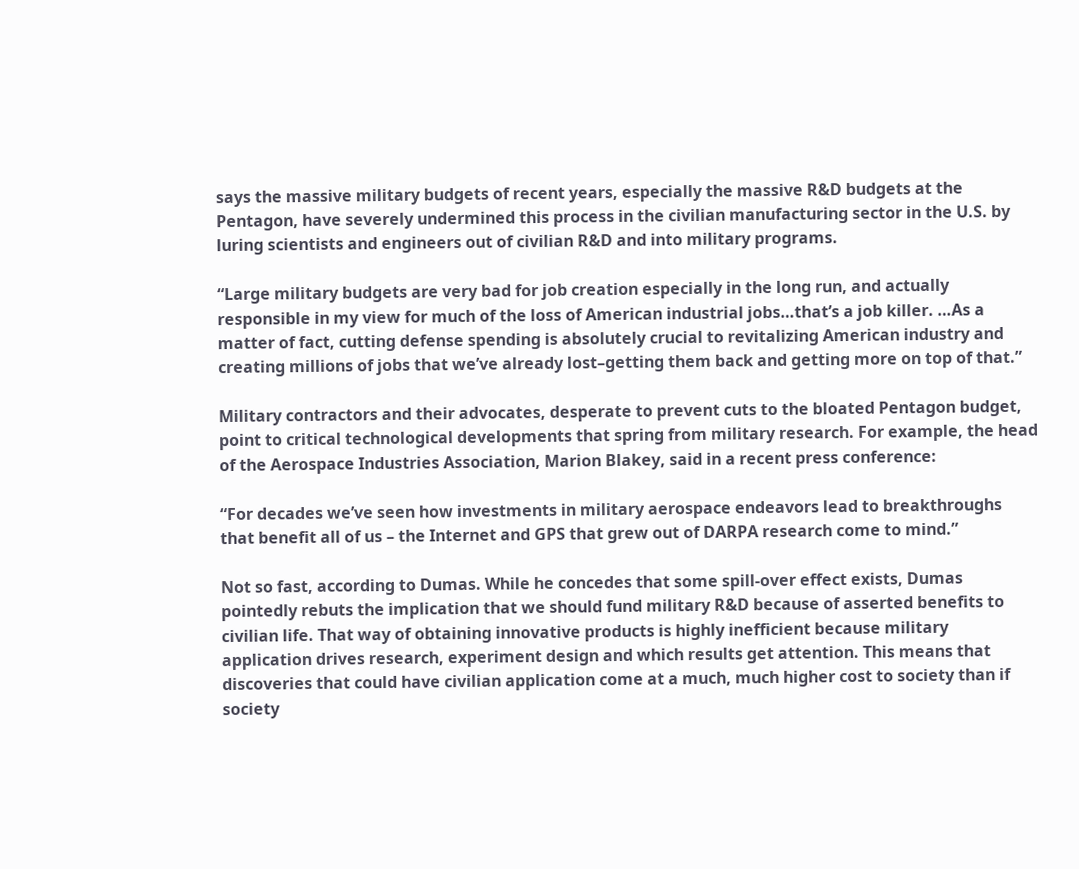says the massive military budgets of recent years, especially the massive R&D budgets at the Pentagon, have severely undermined this process in the civilian manufacturing sector in the U.S. by luring scientists and engineers out of civilian R&D and into military programs.

“Large military budgets are very bad for job creation especially in the long run, and actually responsible in my view for much of the loss of American industrial jobs…that’s a job killer. …As a matter of fact, cutting defense spending is absolutely crucial to revitalizing American industry and creating millions of jobs that we’ve already lost–getting them back and getting more on top of that.”

Military contractors and their advocates, desperate to prevent cuts to the bloated Pentagon budget, point to critical technological developments that spring from military research. For example, the head of the Aerospace Industries Association, Marion Blakey, said in a recent press conference:

“For decades we’ve seen how investments in military aerospace endeavors lead to breakthroughs that benefit all of us – the Internet and GPS that grew out of DARPA research come to mind.”

Not so fast, according to Dumas. While he concedes that some spill-over effect exists, Dumas pointedly rebuts the implication that we should fund military R&D because of asserted benefits to civilian life. That way of obtaining innovative products is highly inefficient because military application drives research, experiment design and which results get attention. This means that discoveries that could have civilian application come at a much, much higher cost to society than if society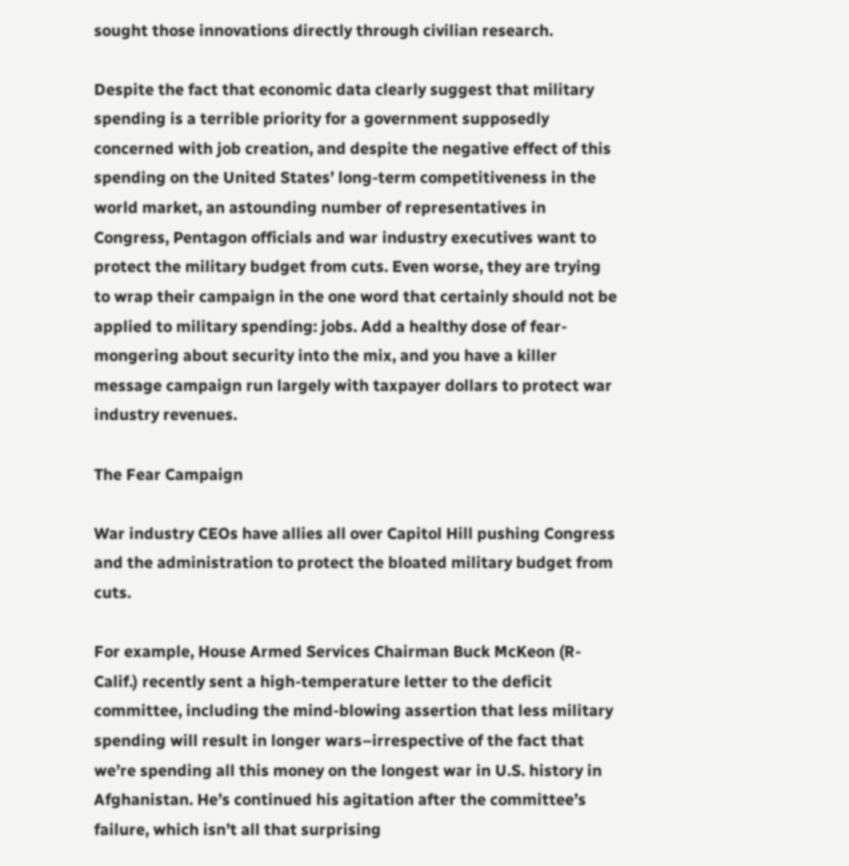sought those innovations directly through civilian research.

Despite the fact that economic data clearly suggest that military spending is a terrible priority for a government supposedly concerned with job creation, and despite the negative effect of this spending on the United States’ long-term competitiveness in the world market, an astounding number of representatives in Congress, Pentagon officials and war industry executives want to protect the military budget from cuts. Even worse, they are trying to wrap their campaign in the one word that certainly should not be applied to military spending: jobs. Add a healthy dose of fear-mongering about security into the mix, and you have a killer message campaign run largely with taxpayer dollars to protect war industry revenues.

The Fear Campaign

War industry CEOs have allies all over Capitol Hill pushing Congress and the administration to protect the bloated military budget from cuts.

For example, House Armed Services Chairman Buck McKeon (R-Calif.) recently sent a high-temperature letter to the deficit committee, including the mind-blowing assertion that less military spending will result in longer wars–irrespective of the fact that we’re spending all this money on the longest war in U.S. history in Afghanistan. He’s continued his agitation after the committee’s failure, which isn’t all that surprising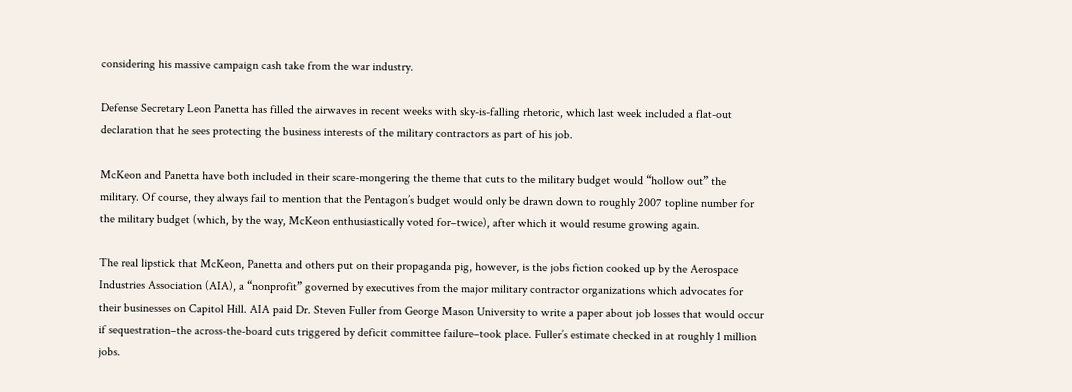considering his massive campaign cash take from the war industry.

Defense Secretary Leon Panetta has filled the airwaves in recent weeks with sky-is-falling rhetoric, which last week included a flat-out declaration that he sees protecting the business interests of the military contractors as part of his job.

McKeon and Panetta have both included in their scare-mongering the theme that cuts to the military budget would “hollow out” the military. Of course, they always fail to mention that the Pentagon’s budget would only be drawn down to roughly 2007 topline number for the military budget (which, by the way, McKeon enthusiastically voted for–twice), after which it would resume growing again.

The real lipstick that McKeon, Panetta and others put on their propaganda pig, however, is the jobs fiction cooked up by the Aerospace Industries Association (AIA), a “nonprofit” governed by executives from the major military contractor organizations which advocates for their businesses on Capitol Hill. AIA paid Dr. Steven Fuller from George Mason University to write a paper about job losses that would occur if sequestration–the across-the-board cuts triggered by deficit committee failure–took place. Fuller’s estimate checked in at roughly 1 million jobs.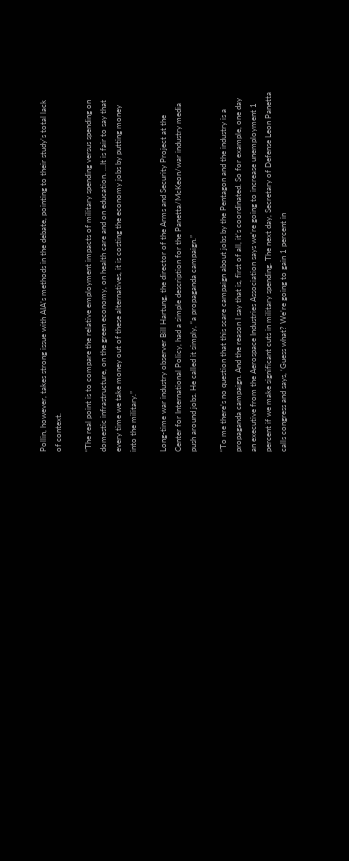Pollin, however, takes strong issue with AIA’s methods in the debate, pointing to their study’s total lack of context.

“The real point is to compare the relative employment impacts of military spending versus spending on domestic infrastructure, on the green economy, on health care and on education. …It is fair to say that every time we take money out of these alternatives, it is costing the economy jobs by putting money into the military.”

Long-time war industry observer Bill Hartung, the director of the Arms and Security Project at the Center for International Policy, had a simple description for the Panetta/McKeon/war industry media push around jobs. He called it simply, “a propaganda campaign.”

“To me there’s no question that this scare campaign about jobs by the Pentagon and the industry is a propaganda campaign. And the reason I say that is, first of all, it’s coordinated. So for example, one day an executive from the Aerospace Industries Association says we’re going to increase unemployment 1 percent if we make significant cuts in military spending. The next day, Secretary of Defense Leon Panetta calls congress and says, ‘Guess what? We’re going to gain 1 percent in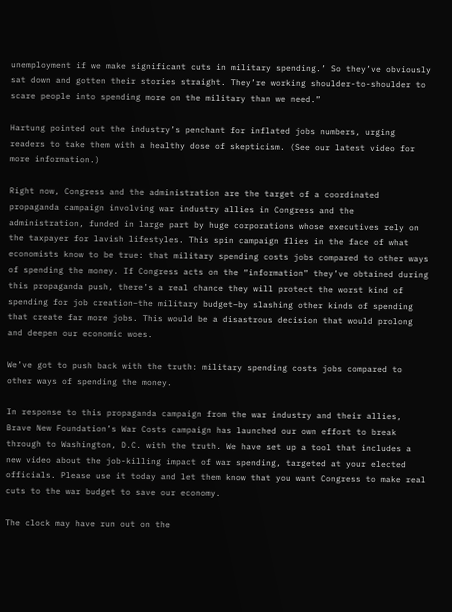unemployment if we make significant cuts in military spending.’ So they’ve obviously sat down and gotten their stories straight. They’re working shoulder-to-shoulder to scare people into spending more on the military than we need.”

Hartung pointed out the industry’s penchant for inflated jobs numbers, urging readers to take them with a healthy dose of skepticism. (See our latest video for more information.)

Right now, Congress and the administration are the target of a coordinated propaganda campaign involving war industry allies in Congress and the administration, funded in large part by huge corporations whose executives rely on the taxpayer for lavish lifestyles. This spin campaign flies in the face of what economists know to be true: that military spending costs jobs compared to other ways of spending the money. If Congress acts on the “information” they’ve obtained during this propaganda push, there’s a real chance they will protect the worst kind of spending for job creation–the military budget–by slashing other kinds of spending that create far more jobs. This would be a disastrous decision that would prolong and deepen our economic woes.

We’ve got to push back with the truth: military spending costs jobs compared to other ways of spending the money.

In response to this propaganda campaign from the war industry and their allies, Brave New Foundation’s War Costs campaign has launched our own effort to break through to Washington, D.C. with the truth. We have set up a tool that includes a new video about the job-killing impact of war spending, targeted at your elected officials. Please use it today and let them know that you want Congress to make real cuts to the war budget to save our economy.

The clock may have run out on the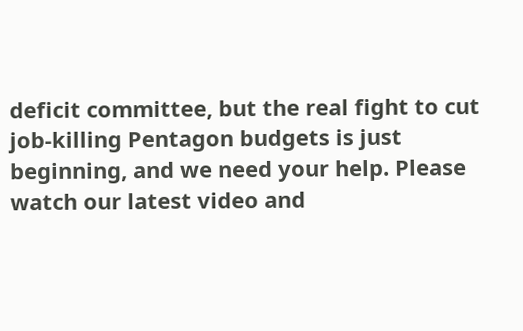deficit committee, but the real fight to cut job-killing Pentagon budgets is just beginning, and we need your help. Please watch our latest video and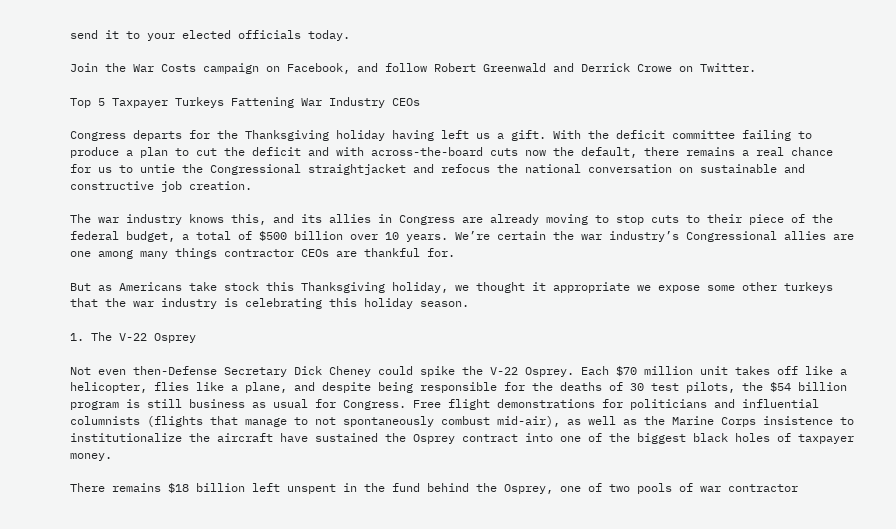send it to your elected officials today.

Join the War Costs campaign on Facebook, and follow Robert Greenwald and Derrick Crowe on Twitter.

Top 5 Taxpayer Turkeys Fattening War Industry CEOs

Congress departs for the Thanksgiving holiday having left us a gift. With the deficit committee failing to produce a plan to cut the deficit and with across-the-board cuts now the default, there remains a real chance for us to untie the Congressional straightjacket and refocus the national conversation on sustainable and constructive job creation.

The war industry knows this, and its allies in Congress are already moving to stop cuts to their piece of the federal budget, a total of $500 billion over 10 years. We’re certain the war industry’s Congressional allies are one among many things contractor CEOs are thankful for.

But as Americans take stock this Thanksgiving holiday, we thought it appropriate we expose some other turkeys that the war industry is celebrating this holiday season.

1. The V-22 Osprey

Not even then-Defense Secretary Dick Cheney could spike the V-22 Osprey. Each $70 million unit takes off like a helicopter, flies like a plane, and despite being responsible for the deaths of 30 test pilots, the $54 billion program is still business as usual for Congress. Free flight demonstrations for politicians and influential columnists (flights that manage to not spontaneously combust mid-air), as well as the Marine Corps insistence to institutionalize the aircraft have sustained the Osprey contract into one of the biggest black holes of taxpayer money.

There remains $18 billion left unspent in the fund behind the Osprey, one of two pools of war contractor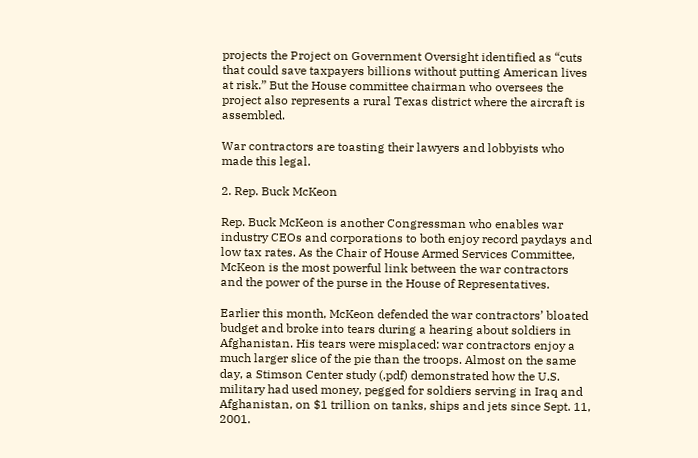projects the Project on Government Oversight identified as “cuts that could save taxpayers billions without putting American lives at risk.” But the House committee chairman who oversees the project also represents a rural Texas district where the aircraft is assembled.

War contractors are toasting their lawyers and lobbyists who made this legal.

2. Rep. Buck McKeon

Rep. Buck McKeon is another Congressman who enables war industry CEOs and corporations to both enjoy record paydays and low tax rates. As the Chair of House Armed Services Committee, McKeon is the most powerful link between the war contractors and the power of the purse in the House of Representatives.

Earlier this month, McKeon defended the war contractors’ bloated budget and broke into tears during a hearing about soldiers in Afghanistan. His tears were misplaced: war contractors enjoy a much larger slice of the pie than the troops. Almost on the same day, a Stimson Center study (.pdf) demonstrated how the U.S. military had used money, pegged for soldiers serving in Iraq and Afghanistan, on $1 trillion on tanks, ships and jets since Sept. 11, 2001.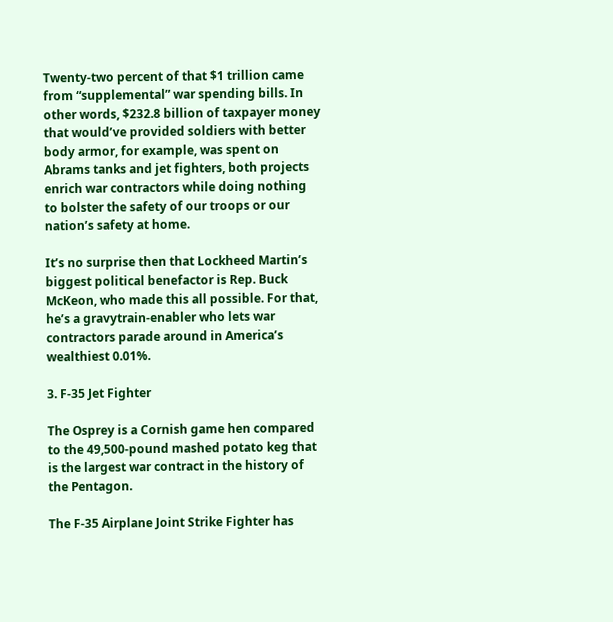Twenty-two percent of that $1 trillion came from “supplemental” war spending bills. In other words, $232.8 billion of taxpayer money that would’ve provided soldiers with better body armor, for example, was spent on Abrams tanks and jet fighters, both projects enrich war contractors while doing nothing to bolster the safety of our troops or our nation’s safety at home.

It’s no surprise then that Lockheed Martin’s biggest political benefactor is Rep. Buck McKeon, who made this all possible. For that, he’s a gravytrain-enabler who lets war contractors parade around in America’s wealthiest 0.01%.

3. F-35 Jet Fighter

The Osprey is a Cornish game hen compared to the 49,500-pound mashed potato keg that is the largest war contract in the history of the Pentagon.

The F-35 Airplane Joint Strike Fighter has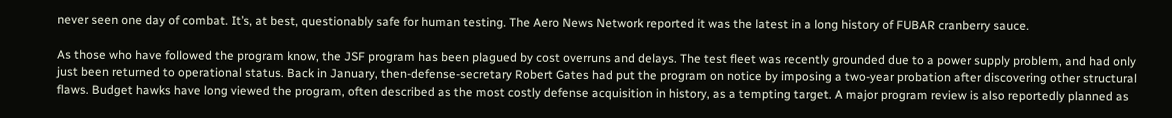never seen one day of combat. It’s, at best, questionably safe for human testing. The Aero News Network reported it was the latest in a long history of FUBAR cranberry sauce.

As those who have followed the program know, the JSF program has been plagued by cost overruns and delays. The test fleet was recently grounded due to a power supply problem, and had only just been returned to operational status. Back in January, then-defense-secretary Robert Gates had put the program on notice by imposing a two-year probation after discovering other structural flaws. Budget hawks have long viewed the program, often described as the most costly defense acquisition in history, as a tempting target. A major program review is also reportedly planned as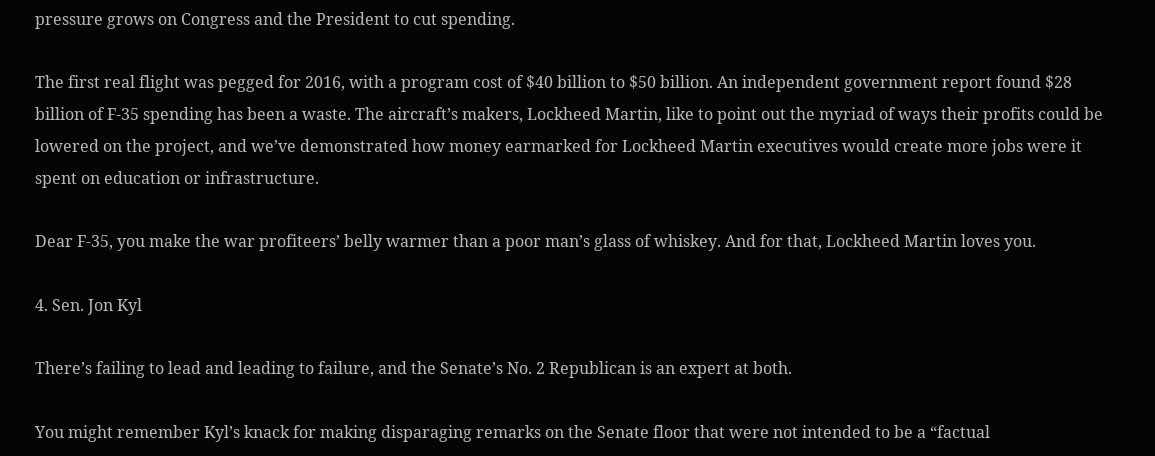pressure grows on Congress and the President to cut spending.

The first real flight was pegged for 2016, with a program cost of $40 billion to $50 billion. An independent government report found $28 billion of F-35 spending has been a waste. The aircraft’s makers, Lockheed Martin, like to point out the myriad of ways their profits could be lowered on the project, and we’ve demonstrated how money earmarked for Lockheed Martin executives would create more jobs were it spent on education or infrastructure.

Dear F-35, you make the war profiteers’ belly warmer than a poor man’s glass of whiskey. And for that, Lockheed Martin loves you.

4. Sen. Jon Kyl

There’s failing to lead and leading to failure, and the Senate’s No. 2 Republican is an expert at both.

You might remember Kyl’s knack for making disparaging remarks on the Senate floor that were not intended to be a “factual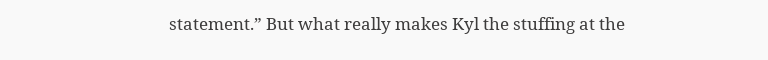statement.” But what really makes Kyl the stuffing at the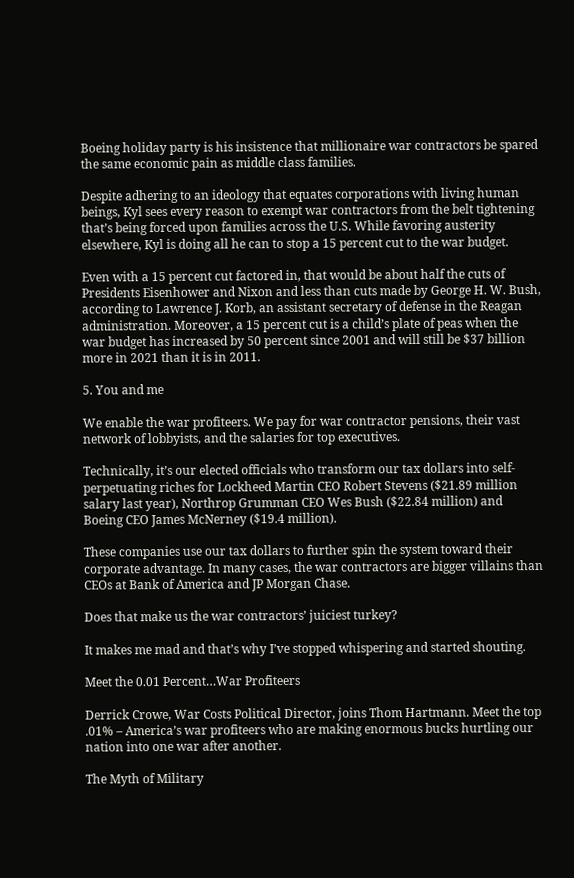Boeing holiday party is his insistence that millionaire war contractors be spared the same economic pain as middle class families.

Despite adhering to an ideology that equates corporations with living human beings, Kyl sees every reason to exempt war contractors from the belt tightening that’s being forced upon families across the U.S. While favoring austerity elsewhere, Kyl is doing all he can to stop a 15 percent cut to the war budget.

Even with a 15 percent cut factored in, that would be about half the cuts of Presidents Eisenhower and Nixon and less than cuts made by George H. W. Bush, according to Lawrence J. Korb, an assistant secretary of defense in the Reagan administration. Moreover, a 15 percent cut is a child’s plate of peas when the war budget has increased by 50 percent since 2001 and will still be $37 billion more in 2021 than it is in 2011.

5. You and me

We enable the war profiteers. We pay for war contractor pensions, their vast network of lobbyists, and the salaries for top executives.

Technically, it’s our elected officials who transform our tax dollars into self-perpetuating riches for Lockheed Martin CEO Robert Stevens ($21.89 million salary last year), Northrop Grumman CEO Wes Bush ($22.84 million) and Boeing CEO James McNerney ($19.4 million).

These companies use our tax dollars to further spin the system toward their corporate advantage. In many cases, the war contractors are bigger villains than CEOs at Bank of America and JP Morgan Chase.

Does that make us the war contractors’ juiciest turkey?

It makes me mad and that’s why I’ve stopped whispering and started shouting.

Meet the 0.01 Percent…War Profiteers

Derrick Crowe, War Costs Political Director, joins Thom Hartmann. Meet the top .01% – America’s war profiteers who are making enormous bucks hurtling our nation into one war after another.

The Myth of Military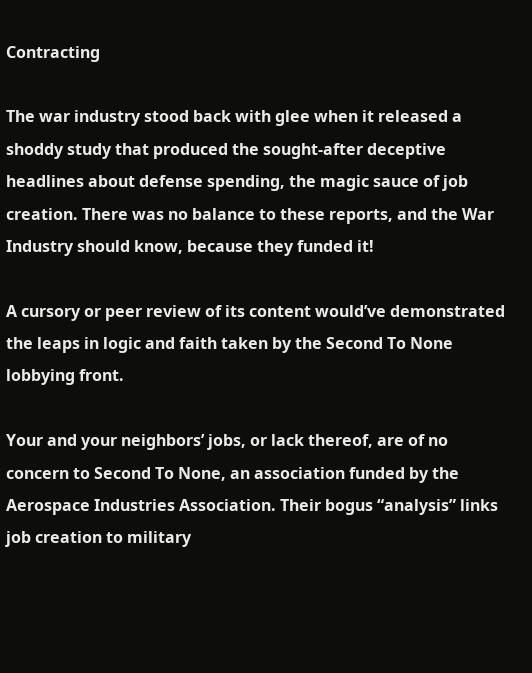Contracting

The war industry stood back with glee when it released a shoddy study that produced the sought-after deceptive headlines about defense spending, the magic sauce of job creation. There was no balance to these reports, and the War Industry should know, because they funded it!

A cursory or peer review of its content would’ve demonstrated the leaps in logic and faith taken by the Second To None lobbying front.

Your and your neighbors’ jobs, or lack thereof, are of no concern to Second To None, an association funded by the Aerospace Industries Association. Their bogus “analysis” links job creation to military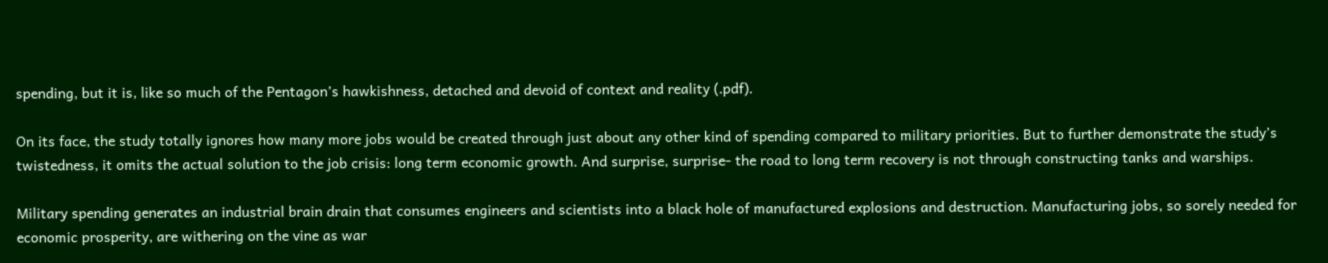spending, but it is, like so much of the Pentagon’s hawkishness, detached and devoid of context and reality (.pdf).

On its face, the study totally ignores how many more jobs would be created through just about any other kind of spending compared to military priorities. But to further demonstrate the study’s twistedness, it omits the actual solution to the job crisis: long term economic growth. And surprise, surprise- the road to long term recovery is not through constructing tanks and warships.

Military spending generates an industrial brain drain that consumes engineers and scientists into a black hole of manufactured explosions and destruction. Manufacturing jobs, so sorely needed for economic prosperity, are withering on the vine as war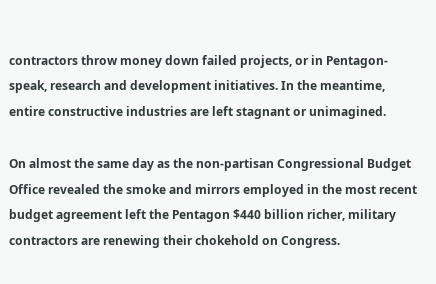contractors throw money down failed projects, or in Pentagon-speak, research and development initiatives. In the meantime, entire constructive industries are left stagnant or unimagined.

On almost the same day as the non-partisan Congressional Budget Office revealed the smoke and mirrors employed in the most recent budget agreement left the Pentagon $440 billion richer, military contractors are renewing their chokehold on Congress.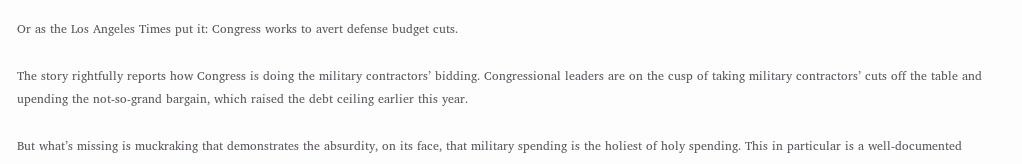Or as the Los Angeles Times put it: Congress works to avert defense budget cuts.

The story rightfully reports how Congress is doing the military contractors’ bidding. Congressional leaders are on the cusp of taking military contractors’ cuts off the table and upending the not-so-grand bargain, which raised the debt ceiling earlier this year.

But what’s missing is muckraking that demonstrates the absurdity, on its face, that military spending is the holiest of holy spending. This in particular is a well-documented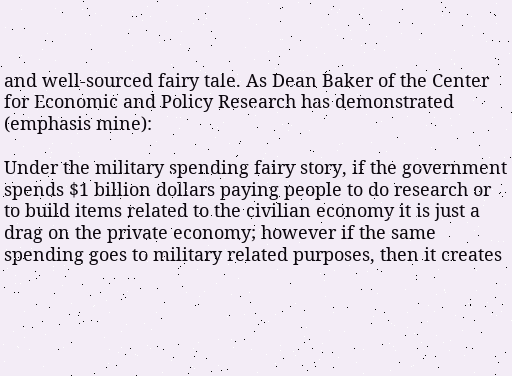and well-sourced fairy tale. As Dean Baker of the Center for Economic and Policy Research has demonstrated (emphasis mine):

Under the military spending fairy story, if the government spends $1 billion dollars paying people to do research or to build items related to the civilian economy it is just a drag on the private economy; however if the same spending goes to military related purposes, then it creates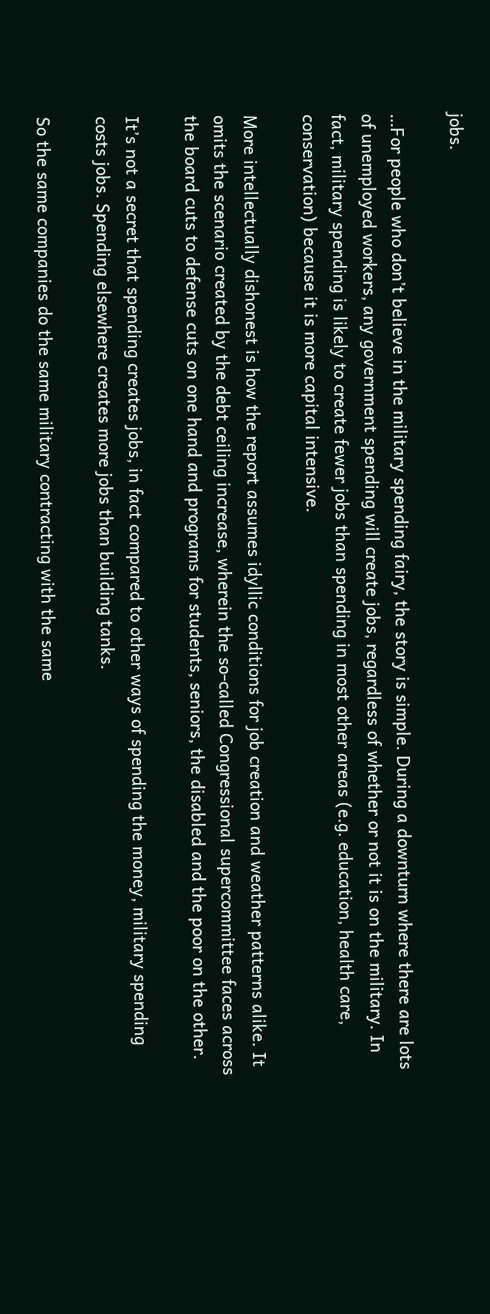jobs.

…For people who don’t believe in the military spending fairy, the story is simple. During a downturn where there are lots of unemployed workers, any government spending will create jobs, regardless of whether or not it is on the military. In fact, military spending is likely to create fewer jobs than spending in most other areas (e.g. education, health care, conservation) because it is more capital intensive.

More intellectually dishonest is how the report assumes idyllic conditions for job creation and weather patterns alike. It omits the scenario created by the debt ceiling increase, wherein the so-called Congressional supercommittee faces across the board cuts to defense cuts on one hand and programs for students, seniors, the disabled and the poor on the other.

It’s not a secret that spending creates jobs, in fact compared to other ways of spending the money, military spending costs jobs. Spending elsewhere creates more jobs than building tanks.

So the same companies do the same military contracting with the same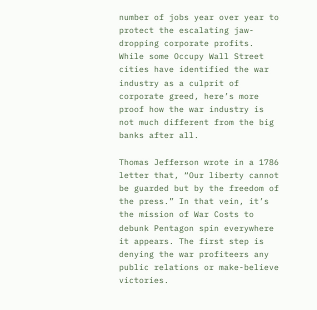number of jobs year over year to protect the escalating jaw-dropping corporate profits. While some Occupy Wall Street cities have identified the war industry as a culprit of corporate greed, here’s more proof how the war industry is not much different from the big banks after all.

Thomas Jefferson wrote in a 1786 letter that, “Our liberty cannot be guarded but by the freedom of the press.” In that vein, it’s the mission of War Costs to debunk Pentagon spin everywhere it appears. The first step is denying the war profiteers any public relations or make-believe victories.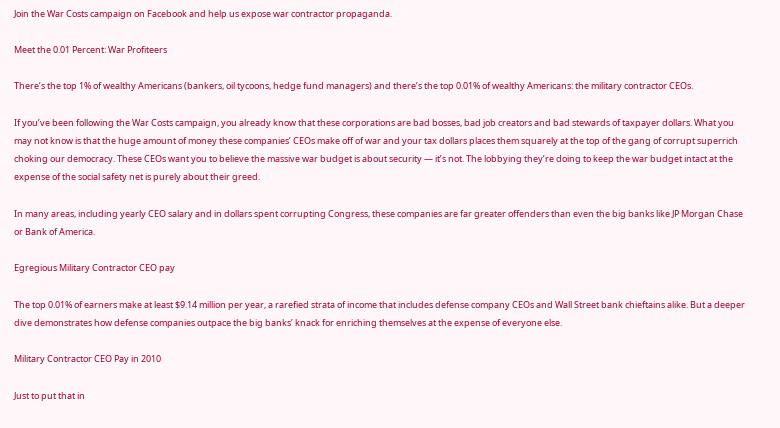Join the War Costs campaign on Facebook and help us expose war contractor propaganda.

Meet the 0.01 Percent: War Profiteers

There’s the top 1% of wealthy Americans (bankers, oil tycoons, hedge fund managers) and there’s the top 0.01% of wealthy Americans: the military contractor CEOs.

If you’ve been following the War Costs campaign, you already know that these corporations are bad bosses, bad job creators and bad stewards of taxpayer dollars. What you may not know is that the huge amount of money these companies’ CEOs make off of war and your tax dollars places them squarely at the top of the gang of corrupt superrich choking our democracy. These CEOs want you to believe the massive war budget is about security — it’s not. The lobbying they’re doing to keep the war budget intact at the expense of the social safety net is purely about their greed.

In many areas, including yearly CEO salary and in dollars spent corrupting Congress, these companies are far greater offenders than even the big banks like JP Morgan Chase or Bank of America.

Egregious Military Contractor CEO pay

The top 0.01% of earners make at least $9.14 million per year, a rarefied strata of income that includes defense company CEOs and Wall Street bank chieftains alike. But a deeper dive demonstrates how defense companies outpace the big banks’ knack for enriching themselves at the expense of everyone else.

Military Contractor CEO Pay in 2010

Just to put that in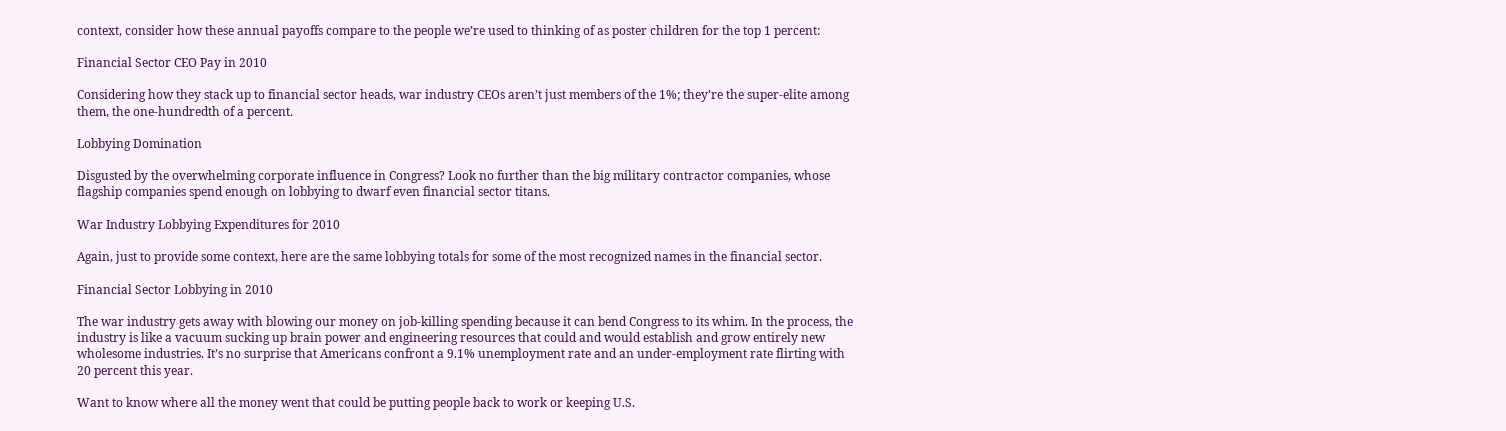context, consider how these annual payoffs compare to the people we’re used to thinking of as poster children for the top 1 percent:

Financial Sector CEO Pay in 2010

Considering how they stack up to financial sector heads, war industry CEOs aren’t just members of the 1%; they’re the super-elite among them, the one-hundredth of a percent.

Lobbying Domination

Disgusted by the overwhelming corporate influence in Congress? Look no further than the big military contractor companies, whose flagship companies spend enough on lobbying to dwarf even financial sector titans.

War Industry Lobbying Expenditures for 2010

Again, just to provide some context, here are the same lobbying totals for some of the most recognized names in the financial sector.

Financial Sector Lobbying in 2010

The war industry gets away with blowing our money on job-killing spending because it can bend Congress to its whim. In the process, the industry is like a vacuum sucking up brain power and engineering resources that could and would establish and grow entirely new wholesome industries. It’s no surprise that Americans confront a 9.1% unemployment rate and an under-employment rate flirting with 20 percent this year.

Want to know where all the money went that could be putting people back to work or keeping U.S.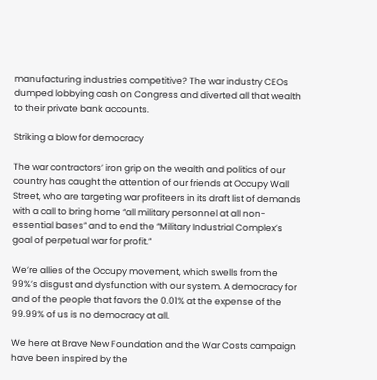manufacturing industries competitive? The war industry CEOs dumped lobbying cash on Congress and diverted all that wealth to their private bank accounts.

Striking a blow for democracy

The war contractors’ iron grip on the wealth and politics of our country has caught the attention of our friends at Occupy Wall Street, who are targeting war profiteers in its draft list of demands with a call to bring home “all military personnel at all non-essential bases” and to end the “Military Industrial Complex’s goal of perpetual war for profit.”

We’re allies of the Occupy movement, which swells from the 99%’s disgust and dysfunction with our system. A democracy for and of the people that favors the 0.01% at the expense of the 99.99% of us is no democracy at all.

We here at Brave New Foundation and the War Costs campaign have been inspired by the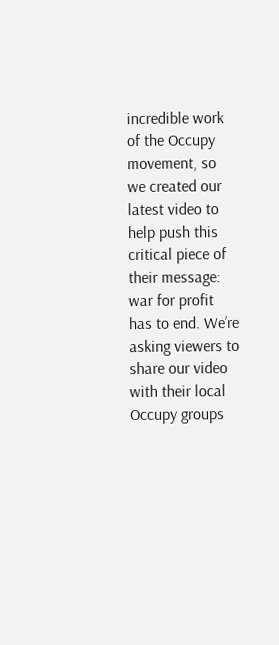incredible work of the Occupy movement, so we created our latest video to help push this critical piece of their message: war for profit has to end. We’re asking viewers to share our video with their local Occupy groups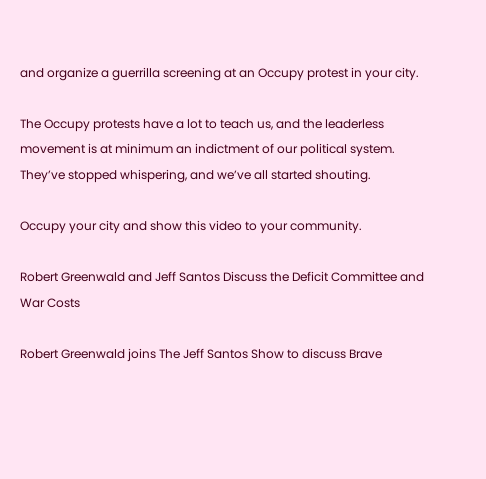and organize a guerrilla screening at an Occupy protest in your city.

The Occupy protests have a lot to teach us, and the leaderless movement is at minimum an indictment of our political system. They’ve stopped whispering, and we’ve all started shouting.

Occupy your city and show this video to your community.

Robert Greenwald and Jeff Santos Discuss the Deficit Committee and War Costs

Robert Greenwald joins The Jeff Santos Show to discuss Brave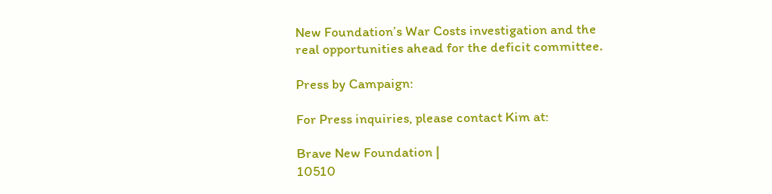New Foundation’s War Costs investigation and the real opportunities ahead for the deficit committee.

Press by Campaign:

For Press inquiries, please contact Kim at:

Brave New Foundation |
10510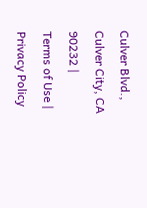Culver Blvd., Culver City, CA 90232 |
Terms of Use | Privacy Policy